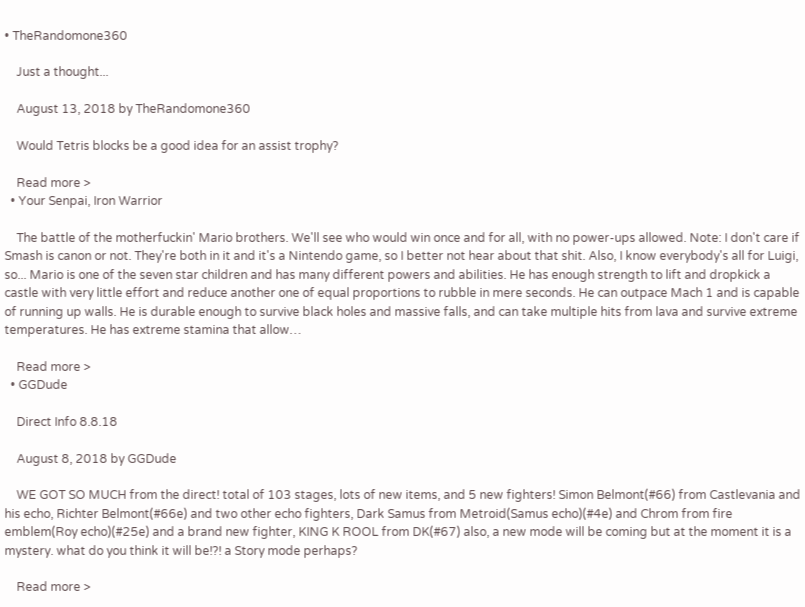• TheRandomone360

    Just a thought...

    August 13, 2018 by TheRandomone360

    Would Tetris blocks be a good idea for an assist trophy?

    Read more >
  • Your Senpai, Iron Warrior

    The battle of the motherfuckin' Mario brothers. We'll see who would win once and for all, with no power-ups allowed. Note: I don't care if Smash is canon or not. They're both in it and it's a Nintendo game, so I better not hear about that shit. Also, I know everybody's all for Luigi, so... Mario is one of the seven star children and has many different powers and abilities. He has enough strength to lift and dropkick a castle with very little effort and reduce another one of equal proportions to rubble in mere seconds. He can outpace Mach 1 and is capable of running up walls. He is durable enough to survive black holes and massive falls, and can take multiple hits from lava and survive extreme temperatures. He has extreme stamina that allow…

    Read more >
  • GGDude

    Direct Info 8.8.18

    August 8, 2018 by GGDude

    WE GOT SO MUCH from the direct! total of 103 stages, lots of new items, and 5 new fighters! Simon Belmont(#66) from Castlevania and his echo, Richter Belmont(#66e) and two other echo fighters, Dark Samus from Metroid(Samus echo)(#4e) and Chrom from fire emblem(Roy echo)(#25e) and a brand new fighter, KING K ROOL from DK(#67) also, a new mode will be coming but at the moment it is a mystery. what do you think it will be!?! a Story mode perhaps?

    Read more >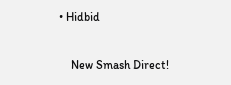• Hidbid

    New Smash Direct!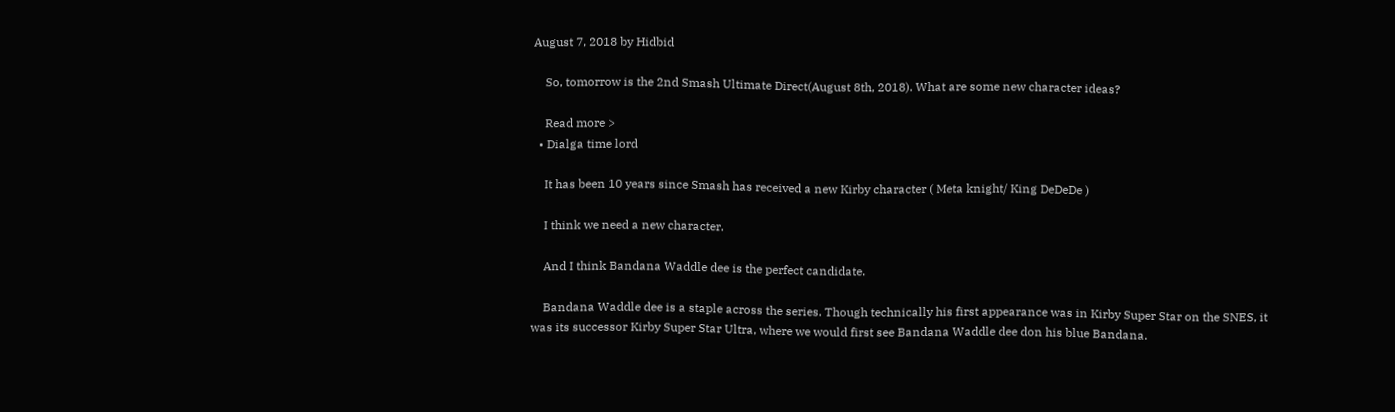August 7, 2018 by Hidbid

    So, tomorrow is the 2nd Smash Ultimate Direct(August 8th, 2018). What are some new character ideas?

    Read more >
  • Dialga time lord

    It has been 10 years since Smash has received a new Kirby character ( Meta knight/ King DeDeDe )

    I think we need a new character.

    And I think Bandana Waddle dee is the perfect candidate.

    Bandana Waddle dee is a staple across the series. Though technically his first appearance was in Kirby Super Star on the SNES, it was its successor Kirby Super Star Ultra, where we would first see Bandana Waddle dee don his blue Bandana.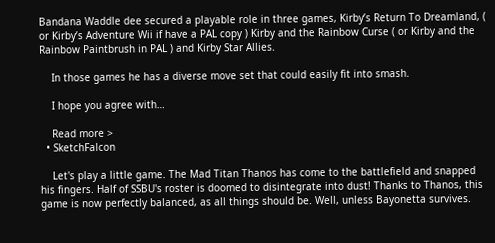Bandana Waddle dee secured a playable role in three games, Kirby’s Return To Dreamland, ( or Kirby’s Adventure Wii if have a PAL copy ) Kirby and the Rainbow Curse ( or Kirby and the Rainbow Paintbrush in PAL ) and Kirby Star Allies.

    In those games he has a diverse move set that could easily fit into smash.

    I hope you agree with…

    Read more >
  • SketchFalcon

    Let's play a little game. The Mad Titan Thanos has come to the battlefield and snapped his fingers. Half of SSBU's roster is doomed to disintegrate into dust! Thanks to Thanos, this game is now perfectly balanced, as all things should be. Well, unless Bayonetta survives.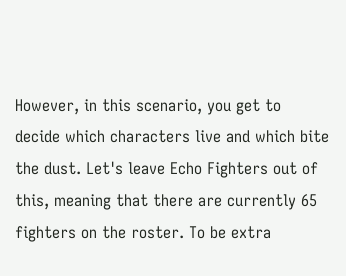However, in this scenario, you get to decide which characters live and which bite the dust. Let's leave Echo Fighters out of this, meaning that there are currently 65 fighters on the roster. To be extra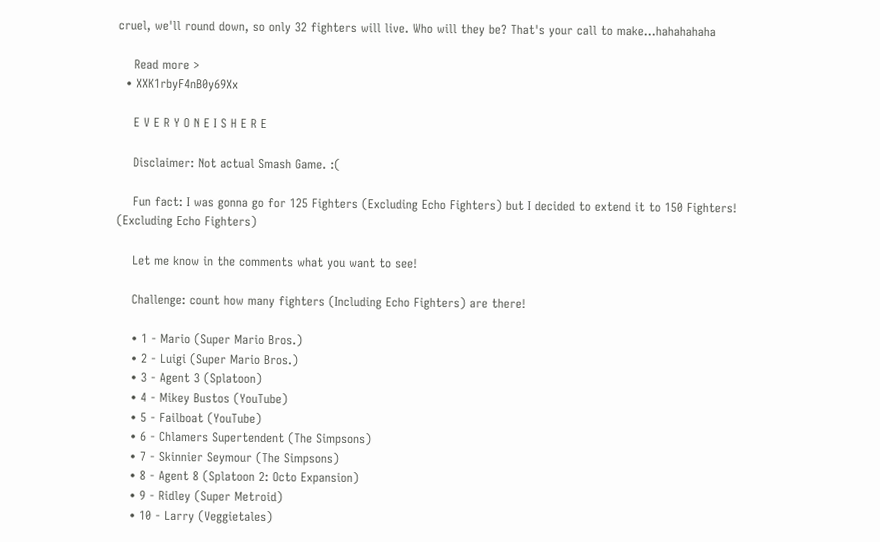cruel, we'll round down, so only 32 fighters will live. Who will they be? That's your call to make...hahahahaha

    Read more >
  • XXK1rbyF4nB0y69Xx

    E V E R Y O N E I S H E R E

    Disclaimer: Not actual Smash Game. :(

    Fun fact: I was gonna go for 125 Fighters (Excluding Echo Fighters) but I decided to extend it to 150 Fighters! (Excluding Echo Fighters)

    Let me know in the comments what you want to see!

    Challenge: count how many fighters (Including Echo Fighters) are there!

    • 1 - Mario (Super Mario Bros.)
    • 2 - Luigi (Super Mario Bros.)
    • 3 - Agent 3 (Splatoon)
    • 4 - Mikey Bustos (YouTube)
    • 5 - Failboat (YouTube)
    • 6 - Chlamers Supertendent (The Simpsons)
    • 7 - Skinnier Seymour (The Simpsons)
    • 8 - Agent 8 (Splatoon 2: Octo Expansion)
    • 9 - Ridley (Super Metroid)
    • 10 - Larry (Veggietales)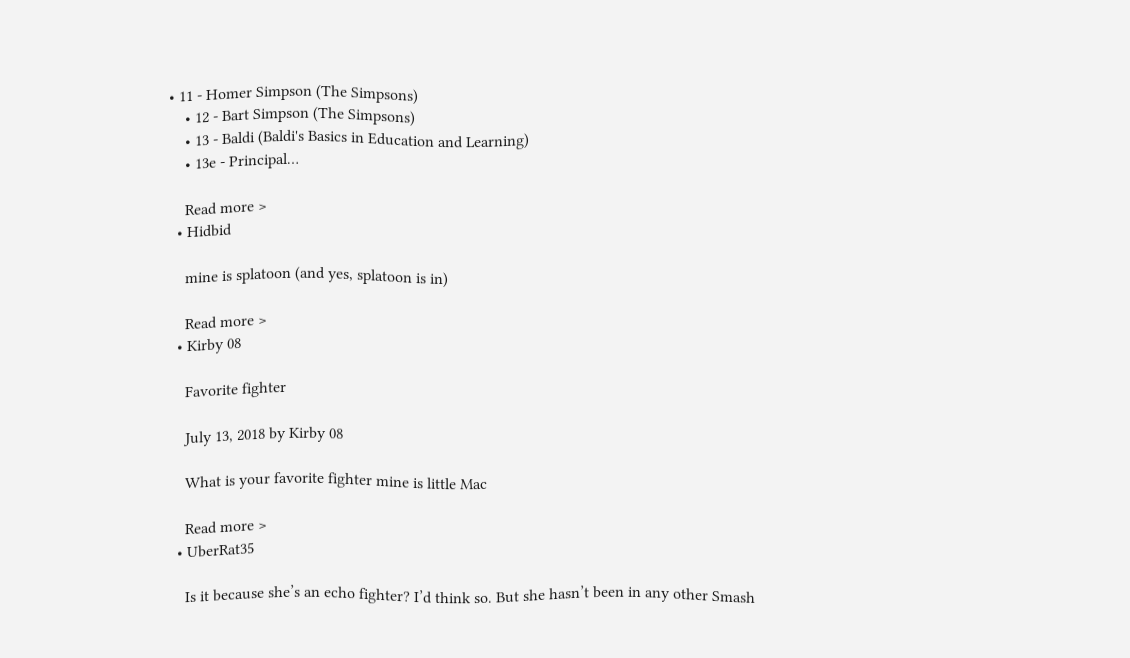• 11 - Homer Simpson (The Simpsons)
    • 12 - Bart Simpson (The Simpsons)
    • 13 - Baldi (Baldi's Basics in Education and Learning)
    • 13e - Principal…

    Read more >
  • Hidbid

    mine is splatoon (and yes, splatoon is in)

    Read more >
  • Kirby 08

    Favorite fighter

    July 13, 2018 by Kirby 08

    What is your favorite fighter mine is little Mac

    Read more >
  • UberRat35

    Is it because she’s an echo fighter? I’d think so. But she hasn’t been in any other Smash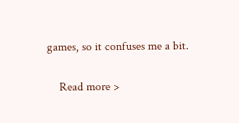games, so it confuses me a bit.

    Read more >